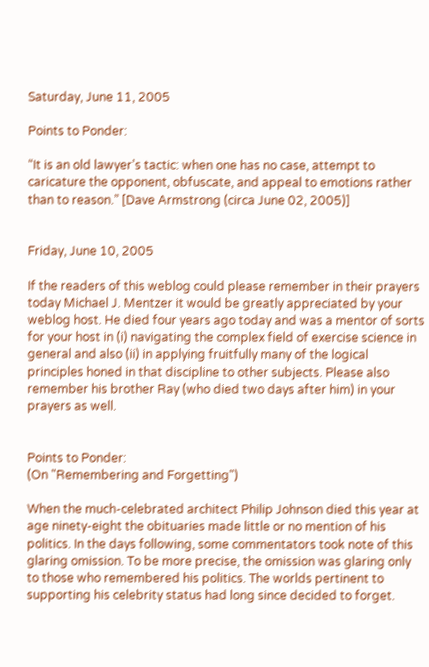Saturday, June 11, 2005

Points to Ponder:

“It is an old lawyer’s tactic: when one has no case, attempt to caricature the opponent, obfuscate, and appeal to emotions rather than to reason.” [Dave Armstrong (circa June 02, 2005)]


Friday, June 10, 2005

If the readers of this weblog could please remember in their prayers today Michael J. Mentzer it would be greatly appreciated by your weblog host. He died four years ago today and was a mentor of sorts for your host in (i) navigating the complex field of exercise science in general and also (ii) in applying fruitfully many of the logical principles honed in that discipline to other subjects. Please also remember his brother Ray (who died two days after him) in your prayers as well.


Points to Ponder:
(On "Remembering and Forgetting")

When the much-celebrated architect Philip Johnson died this year at age ninety-eight the obituaries made little or no mention of his politics. In the days following, some commentators took note of this glaring omission. To be more precise, the omission was glaring only to those who remembered his politics. The worlds pertinent to supporting his celebrity status had long since decided to forget.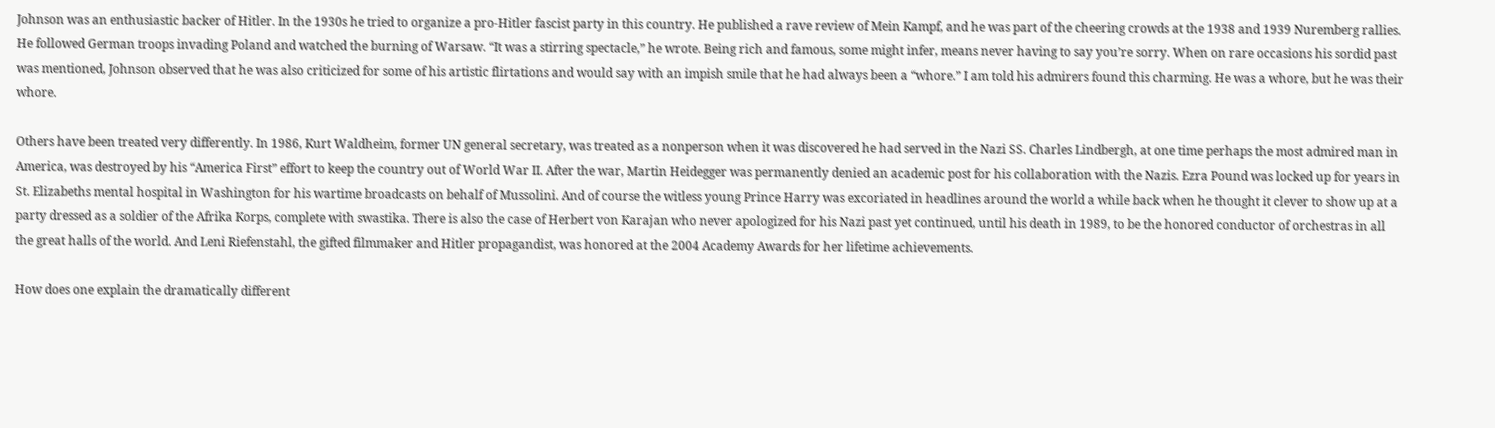Johnson was an enthusiastic backer of Hitler. In the 1930s he tried to organize a pro-Hitler fascist party in this country. He published a rave review of Mein Kampf, and he was part of the cheering crowds at the 1938 and 1939 Nuremberg rallies. He followed German troops invading Poland and watched the burning of Warsaw. “It was a stirring spectacle,” he wrote. Being rich and famous, some might infer, means never having to say you’re sorry. When on rare occasions his sordid past was mentioned, Johnson observed that he was also criticized for some of his artistic flirtations and would say with an impish smile that he had always been a “whore.” I am told his admirers found this charming. He was a whore, but he was their whore.

Others have been treated very differently. In 1986, Kurt Waldheim, former UN general secretary, was treated as a nonperson when it was discovered he had served in the Nazi SS. Charles Lindbergh, at one time perhaps the most admired man in America, was destroyed by his “America First” effort to keep the country out of World War II. After the war, Martin Heidegger was permanently denied an academic post for his collaboration with the Nazis. Ezra Pound was locked up for years in St. Elizabeths mental hospital in Washington for his wartime broadcasts on behalf of Mussolini. And of course the witless young Prince Harry was excoriated in headlines around the world a while back when he thought it clever to show up at a party dressed as a soldier of the Afrika Korps, complete with swastika. There is also the case of Herbert von Karajan who never apologized for his Nazi past yet continued, until his death in 1989, to be the honored conductor of orchestras in all the great halls of the world. And Leni Riefenstahl, the gifted filmmaker and Hitler propagandist, was honored at the 2004 Academy Awards for her lifetime achievements.

How does one explain the dramatically different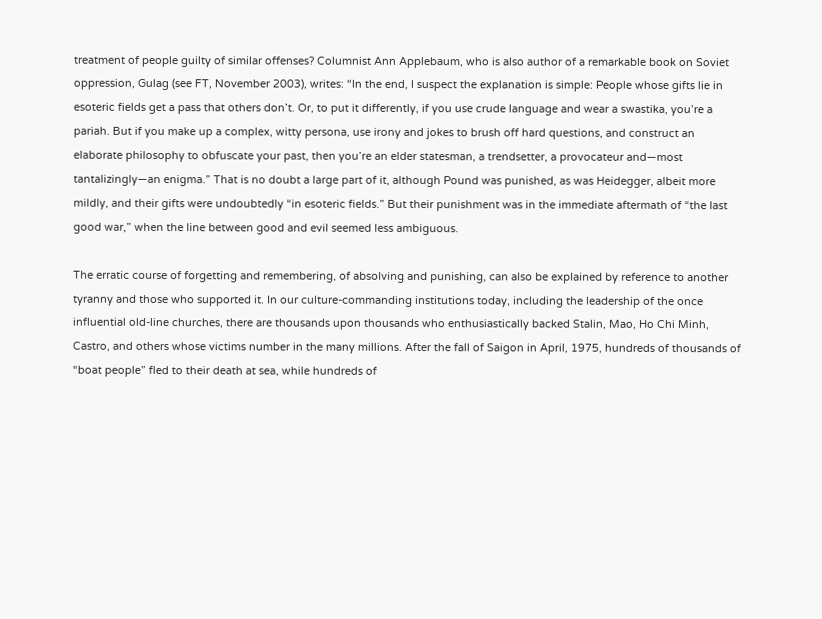treatment of people guilty of similar offenses? Columnist Ann Applebaum, who is also author of a remarkable book on Soviet oppression, Gulag (see FT, November 2003), writes: “In the end, I suspect the explanation is simple: People whose gifts lie in esoteric fields get a pass that others don’t. Or, to put it differently, if you use crude language and wear a swastika, you’re a pariah. But if you make up a complex, witty persona, use irony and jokes to brush off hard questions, and construct an elaborate philosophy to obfuscate your past, then you’re an elder statesman, a trendsetter, a provocateur and—most tantalizingly—an enigma.” That is no doubt a large part of it, although Pound was punished, as was Heidegger, albeit more mildly, and their gifts were undoubtedly “in esoteric fields.” But their punishment was in the immediate aftermath of “the last good war,” when the line between good and evil seemed less ambiguous.

The erratic course of forgetting and remembering, of absolving and punishing, can also be explained by reference to another tyranny and those who supported it. In our culture-commanding institutions today, including the leadership of the once influential old-line churches, there are thousands upon thousands who enthusiastically backed Stalin, Mao, Ho Chi Minh, Castro, and others whose victims number in the many millions. After the fall of Saigon in April, 1975, hundreds of thousands of “boat people” fled to their death at sea, while hundreds of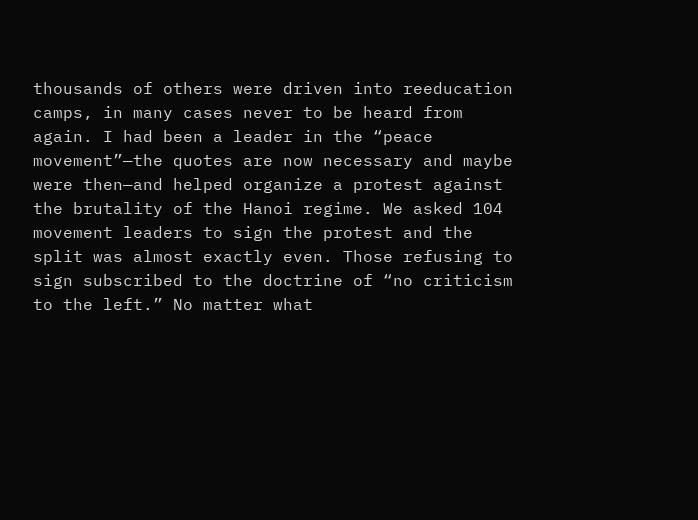thousands of others were driven into reeducation camps, in many cases never to be heard from again. I had been a leader in the “peace movement”—the quotes are now necessary and maybe were then—and helped organize a protest against the brutality of the Hanoi regime. We asked 104 movement leaders to sign the protest and the split was almost exactly even. Those refusing to sign subscribed to the doctrine of “no criticism to the left.” No matter what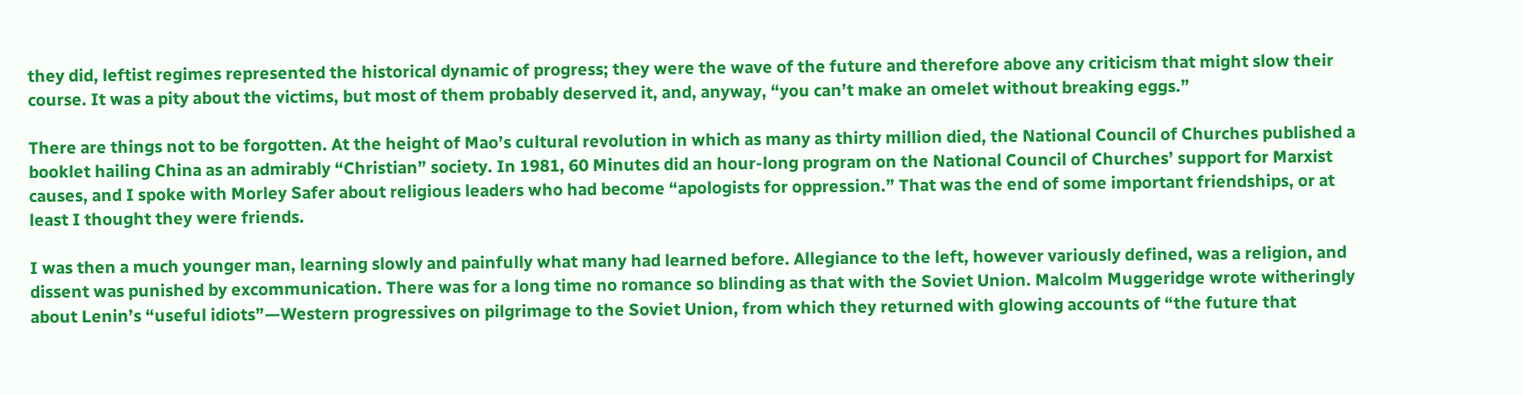they did, leftist regimes represented the historical dynamic of progress; they were the wave of the future and therefore above any criticism that might slow their course. It was a pity about the victims, but most of them probably deserved it, and, anyway, “you can’t make an omelet without breaking eggs.”

There are things not to be forgotten. At the height of Mao’s cultural revolution in which as many as thirty million died, the National Council of Churches published a booklet hailing China as an admirably “Christian” society. In 1981, 60 Minutes did an hour-long program on the National Council of Churches’ support for Marxist causes, and I spoke with Morley Safer about religious leaders who had become “apologists for oppression.” That was the end of some important friendships, or at least I thought they were friends.

I was then a much younger man, learning slowly and painfully what many had learned before. Allegiance to the left, however variously defined, was a religion, and dissent was punished by excommunication. There was for a long time no romance so blinding as that with the Soviet Union. Malcolm Muggeridge wrote witheringly about Lenin’s “useful idiots”—Western progressives on pilgrimage to the Soviet Union, from which they returned with glowing accounts of “the future that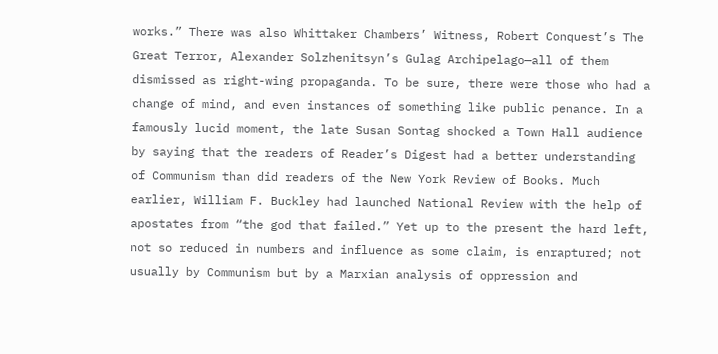works.” There was also Whittaker Chambers’ Witness, Robert Conquest’s The Great Terror, Alexander Solzhenitsyn’s Gulag Archipelago—all of them dismissed as right-wing propaganda. To be sure, there were those who had a change of mind, and even instances of something like public penance. In a famously lucid moment, the late Susan Sontag shocked a Town Hall audience by saying that the readers of Reader’s Digest had a better understanding of Communism than did readers of the New York Review of Books. Much earlier, William F. Buckley had launched National Review with the help of apostates from “the god that failed.” Yet up to the present the hard left, not so reduced in numbers and influence as some claim, is enraptured; not usually by Communism but by a Marxian analysis of oppression and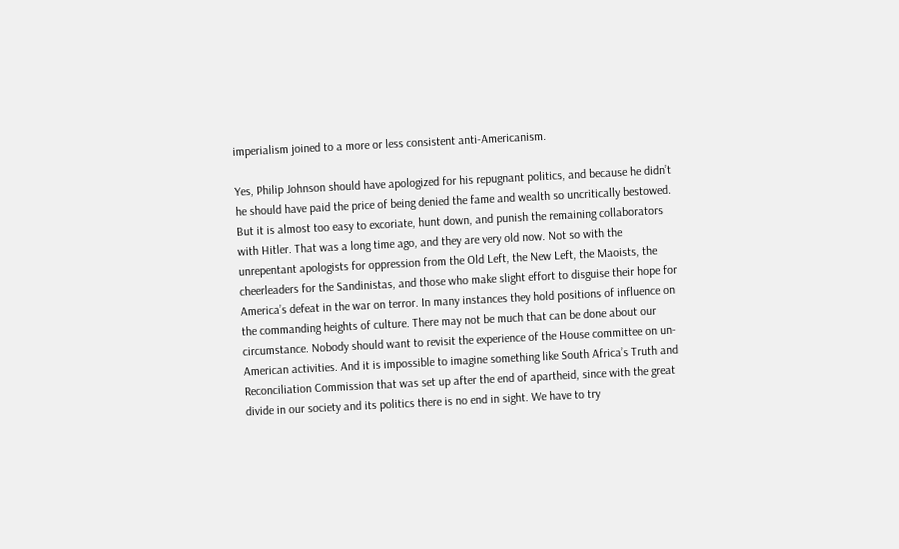imperialism joined to a more or less consistent anti-Americanism.

Yes, Philip Johnson should have apologized for his repugnant politics, and because he didn’t he should have paid the price of being denied the fame and wealth so uncritically bestowed. But it is almost too easy to excoriate, hunt down, and punish the remaining collaborators with Hitler. That was a long time ago, and they are very old now. Not so with the unrepentant apologists for oppression from the Old Left, the New Left, the Maoists, the cheerleaders for the Sandinistas, and those who make slight effort to disguise their hope for America’s defeat in the war on terror. In many instances they hold positions of influence on the commanding heights of culture. There may not be much that can be done about our circumstance. Nobody should want to revisit the experience of the House committee on un-American activities. And it is impossible to imagine something like South Africa’s Truth and Reconciliation Commission that was set up after the end of apartheid, since with the great divide in our society and its politics there is no end in sight. We have to try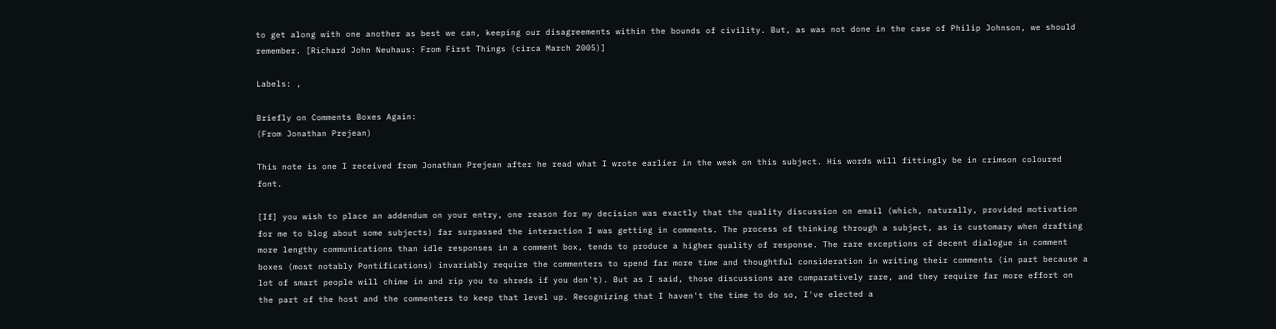to get along with one another as best we can, keeping our disagreements within the bounds of civility. But, as was not done in the case of Philip Johnson, we should remember. [Richard John Neuhaus: From First Things (circa March 2005)]

Labels: ,

Briefly on Comments Boxes Again:
(From Jonathan Prejean)

This note is one I received from Jonathan Prejean after he read what I wrote earlier in the week on this subject. His words will fittingly be in crimson coloured font.

[If] you wish to place an addendum on your entry, one reason for my decision was exactly that the quality discussion on email (which, naturally, provided motivation for me to blog about some subjects) far surpassed the interaction I was getting in comments. The process of thinking through a subject, as is customary when drafting more lengthy communications than idle responses in a comment box, tends to produce a higher quality of response. The rare exceptions of decent dialogue in comment boxes (most notably Pontifications) invariably require the commenters to spend far more time and thoughtful consideration in writing their comments (in part because a lot of smart people will chime in and rip you to shreds if you don't). But as I said, those discussions are comparatively rare, and they require far more effort on the part of the host and the commenters to keep that level up. Recognizing that I haven't the time to do so, I've elected a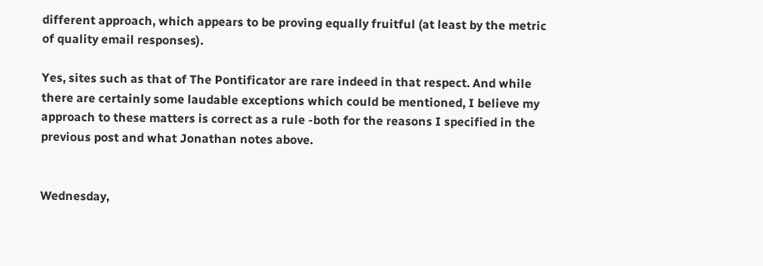different approach, which appears to be proving equally fruitful (at least by the metric of quality email responses).

Yes, sites such as that of The Pontificator are rare indeed in that respect. And while there are certainly some laudable exceptions which could be mentioned, I believe my approach to these matters is correct as a rule -both for the reasons I specified in the previous post and what Jonathan notes above.


Wednesday,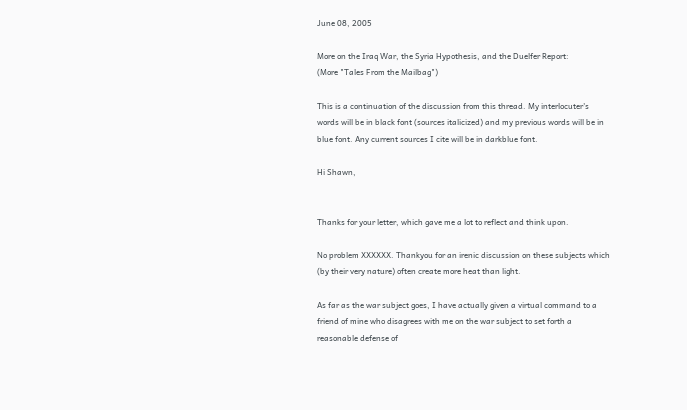June 08, 2005

More on the Iraq War, the Syria Hypothesis, and the Duelfer Report:
(More "Tales From the Mailbag")

This is a continuation of the discussion from this thread. My interlocuter's words will be in black font (sources italicized) and my previous words will be in blue font. Any current sources I cite will be in darkblue font.

Hi Shawn,


Thanks for your letter, which gave me a lot to reflect and think upon.

No problem XXXXXX. Thankyou for an irenic discussion on these subjects which (by their very nature) often create more heat than light.

As far as the war subject goes, I have actually given a virtual command to a friend of mine who disagrees with me on the war subject to set forth a reasonable defense of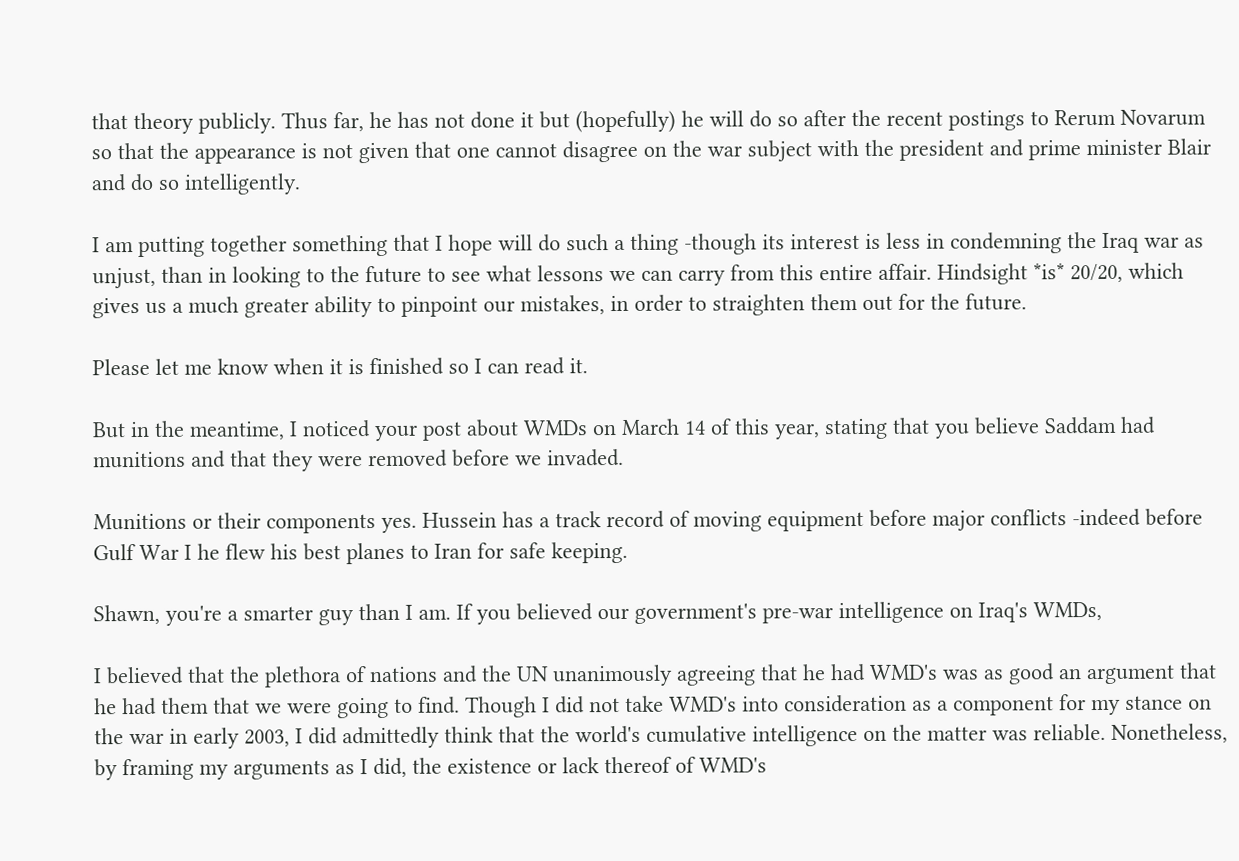that theory publicly. Thus far, he has not done it but (hopefully) he will do so after the recent postings to Rerum Novarum so that the appearance is not given that one cannot disagree on the war subject with the president and prime minister Blair and do so intelligently.

I am putting together something that I hope will do such a thing -though its interest is less in condemning the Iraq war as unjust, than in looking to the future to see what lessons we can carry from this entire affair. Hindsight *is* 20/20, which gives us a much greater ability to pinpoint our mistakes, in order to straighten them out for the future.

Please let me know when it is finished so I can read it.

But in the meantime, I noticed your post about WMDs on March 14 of this year, stating that you believe Saddam had munitions and that they were removed before we invaded.

Munitions or their components yes. Hussein has a track record of moving equipment before major conflicts -indeed before Gulf War I he flew his best planes to Iran for safe keeping.

Shawn, you're a smarter guy than I am. If you believed our government's pre-war intelligence on Iraq's WMDs,

I believed that the plethora of nations and the UN unanimously agreeing that he had WMD's was as good an argument that he had them that we were going to find. Though I did not take WMD's into consideration as a component for my stance on the war in early 2003, I did admittedly think that the world's cumulative intelligence on the matter was reliable. Nonetheless, by framing my arguments as I did, the existence or lack thereof of WMD's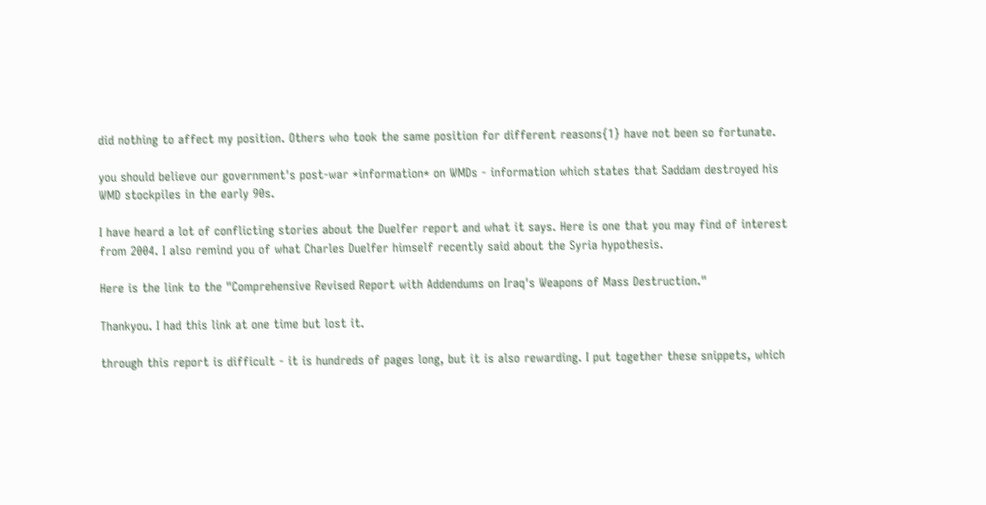did nothing to affect my position. Others who took the same position for different reasons{1} have not been so fortunate.

you should believe our government's post-war *information* on WMDs - information which states that Saddam destroyed his WMD stockpiles in the early 90s.

I have heard a lot of conflicting stories about the Duelfer report and what it says. Here is one that you may find of interest from 2004. I also remind you of what Charles Duelfer himself recently said about the Syria hypothesis.

Here is the link to the "Comprehensive Revised Report with Addendums on Iraq's Weapons of Mass Destruction."

Thankyou. I had this link at one time but lost it.

through this report is difficult - it is hundreds of pages long, but it is also rewarding. I put together these snippets, which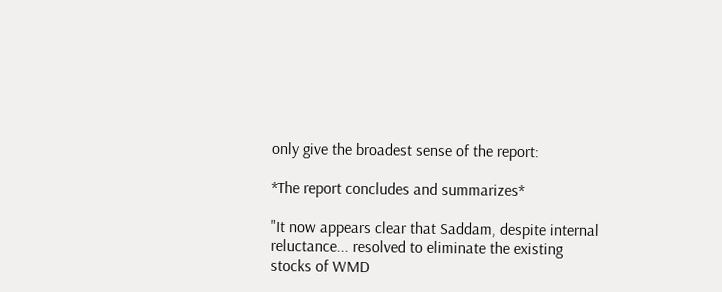only give the broadest sense of the report:

*The report concludes and summarizes*

"It now appears clear that Saddam, despite internal reluctance... resolved to eliminate the existing stocks of WMD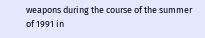weapons during the course of the summer of 1991 in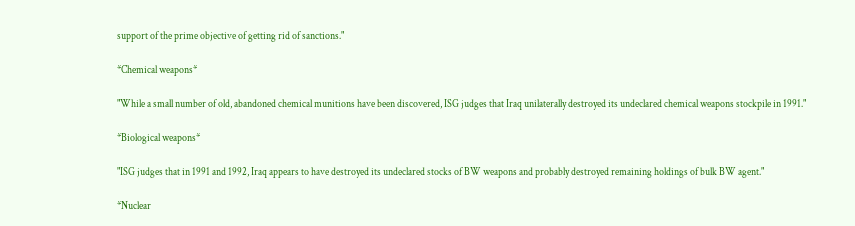support of the prime objective of getting rid of sanctions."

*Chemical weapons*

"While a small number of old, abandoned chemical munitions have been discovered, ISG judges that Iraq unilaterally destroyed its undeclared chemical weapons stockpile in 1991."

*Biological weapons*

"ISG judges that in 1991 and 1992, Iraq appears to have destroyed its undeclared stocks of BW weapons and probably destroyed remaining holdings of bulk BW agent."

*Nuclear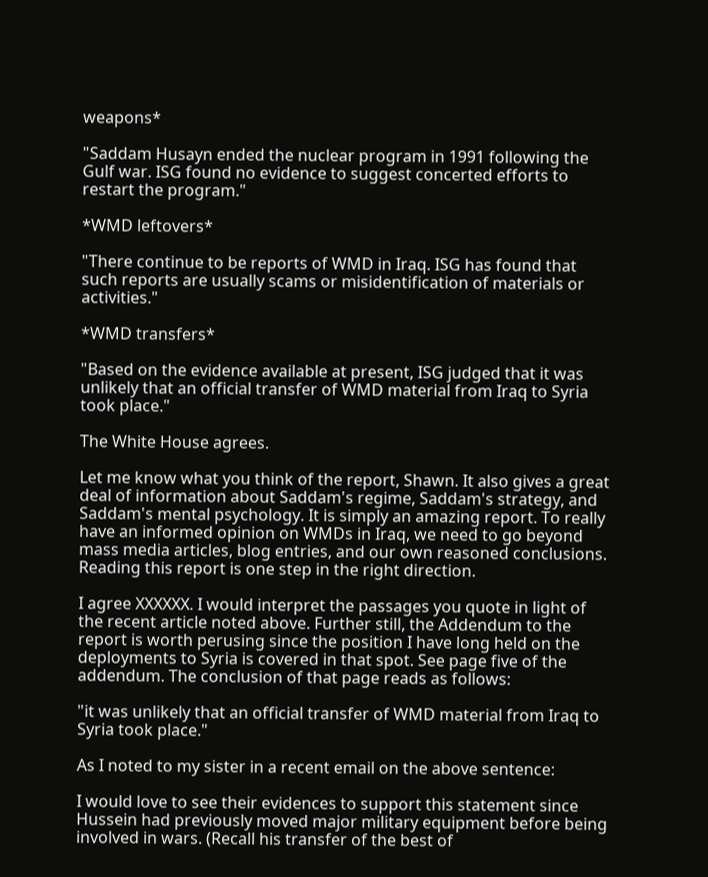weapons*

"Saddam Husayn ended the nuclear program in 1991 following the Gulf war. ISG found no evidence to suggest concerted efforts to restart the program."

*WMD leftovers*

"There continue to be reports of WMD in Iraq. ISG has found that such reports are usually scams or misidentification of materials or activities."

*WMD transfers*

"Based on the evidence available at present, ISG judged that it was unlikely that an official transfer of WMD material from Iraq to Syria took place."

The White House agrees.

Let me know what you think of the report, Shawn. It also gives a great deal of information about Saddam's regime, Saddam's strategy, and Saddam's mental psychology. It is simply an amazing report. To really have an informed opinion on WMDs in Iraq, we need to go beyond mass media articles, blog entries, and our own reasoned conclusions. Reading this report is one step in the right direction.

I agree XXXXXX. I would interpret the passages you quote in light of the recent article noted above. Further still, the Addendum to the report is worth perusing since the position I have long held on the deployments to Syria is covered in that spot. See page five of the addendum. The conclusion of that page reads as follows:

"it was unlikely that an official transfer of WMD material from Iraq to Syria took place."

As I noted to my sister in a recent email on the above sentence:

I would love to see their evidences to support this statement since Hussein had previously moved major military equipment before being involved in wars. (Recall his transfer of the best of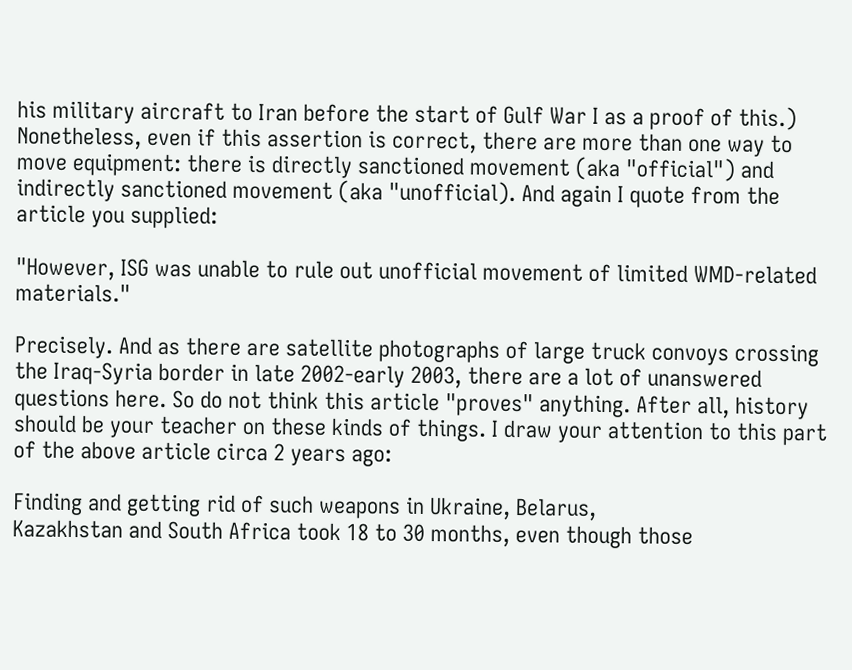his military aircraft to Iran before the start of Gulf War I as a proof of this.) Nonetheless, even if this assertion is correct, there are more than one way to move equipment: there is directly sanctioned movement (aka "official") and indirectly sanctioned movement (aka "unofficial). And again I quote from the article you supplied:

"However, ISG was unable to rule out unofficial movement of limited WMD-related materials."

Precisely. And as there are satellite photographs of large truck convoys crossing the Iraq-Syria border in late 2002-early 2003, there are a lot of unanswered questions here. So do not think this article "proves" anything. After all, history should be your teacher on these kinds of things. I draw your attention to this part of the above article circa 2 years ago:

Finding and getting rid of such weapons in Ukraine, Belarus,
Kazakhstan and South Africa took 18 to 30 months, even though those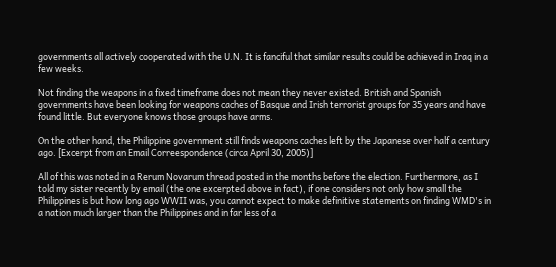governments all actively cooperated with the U.N. It is fanciful that similar results could be achieved in Iraq in a few weeks.

Not finding the weapons in a fixed timeframe does not mean they never existed. British and Spanish governments have been looking for weapons caches of Basque and Irish terrorist groups for 35 years and have found little. But everyone knows those groups have arms.

On the other hand, the Philippine government still finds weapons caches left by the Japanese over half a century ago. [Excerpt from an Email Correespondence (circa April 30, 2005)]

All of this was noted in a Rerum Novarum thread posted in the months before the election. Furthermore, as I told my sister recently by email (the one excerpted above in fact), if one considers not only how small the Philippines is but how long ago WWII was, you cannot expect to make definitive statements on finding WMD's in a nation much larger than the Philippines and in far less of a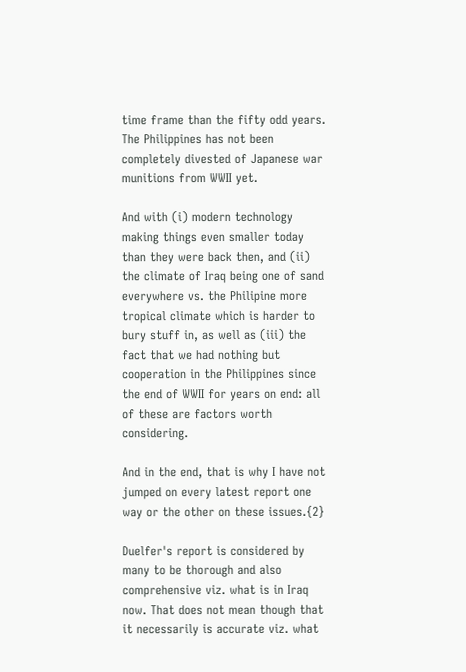time frame than the fifty odd years. The Philippines has not been completely divested of Japanese war munitions from WWII yet.

And with (i) modern technology making things even smaller today than they were back then, and (ii) the climate of Iraq being one of sand everywhere vs. the Philipine more tropical climate which is harder to bury stuff in, as well as (iii) the fact that we had nothing but cooperation in the Philippines since the end of WWII for years on end: all of these are factors worth considering.

And in the end, that is why I have not jumped on every latest report one way or the other on these issues.{2}

Duelfer's report is considered by many to be thorough and also comprehensive viz. what is in Iraq now. That does not mean though that it necessarily is accurate viz. what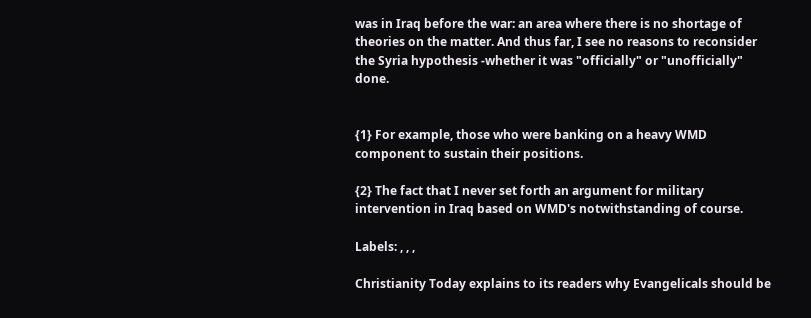was in Iraq before the war: an area where there is no shortage of theories on the matter. And thus far, I see no reasons to reconsider the Syria hypothesis -whether it was "officially" or "unofficially" done.


{1} For example, those who were banking on a heavy WMD component to sustain their positions.

{2} The fact that I never set forth an argument for military intervention in Iraq based on WMD's notwithstanding of course.

Labels: , , ,

Christianity Today explains to its readers why Evangelicals should be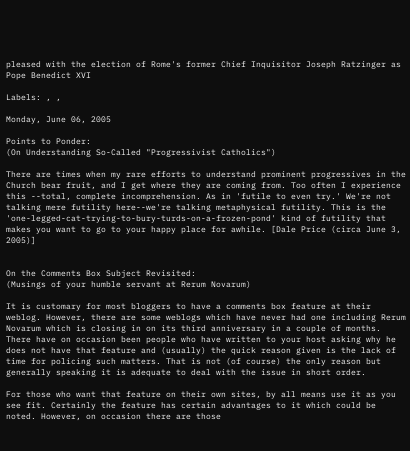pleased with the election of Rome's former Chief Inquisitor Joseph Ratzinger as Pope Benedict XVI

Labels: , ,

Monday, June 06, 2005

Points to Ponder:
(On Understanding So-Called "Progressivist Catholics")

There are times when my rare efforts to understand prominent progressives in the Church bear fruit, and I get where they are coming from. Too often I experience this --total, complete incomprehension. As in 'futile to even try.' We're not talking mere futility here--we're talking metaphysical futility. This is the 'one-legged-cat-trying-to-bury-turds-on-a-frozen-pond' kind of futility that makes you want to go to your happy place for awhile. [Dale Price (circa June 3, 2005)]


On the Comments Box Subject Revisited:
(Musings of your humble servant at Rerum Novarum)

It is customary for most bloggers to have a comments box feature at their weblog. However, there are some weblogs which have never had one including Rerum Novarum which is closing in on its third anniversary in a couple of months. There have on occasion been people who have written to your host asking why he does not have that feature and (usually) the quick reason given is the lack of time for policing such matters. That is not (of course) the only reason but generally speaking it is adequate to deal with the issue in short order.

For those who want that feature on their own sites, by all means use it as you see fit. Certainly the feature has certain advantages to it which could be noted. However, on occasion there are those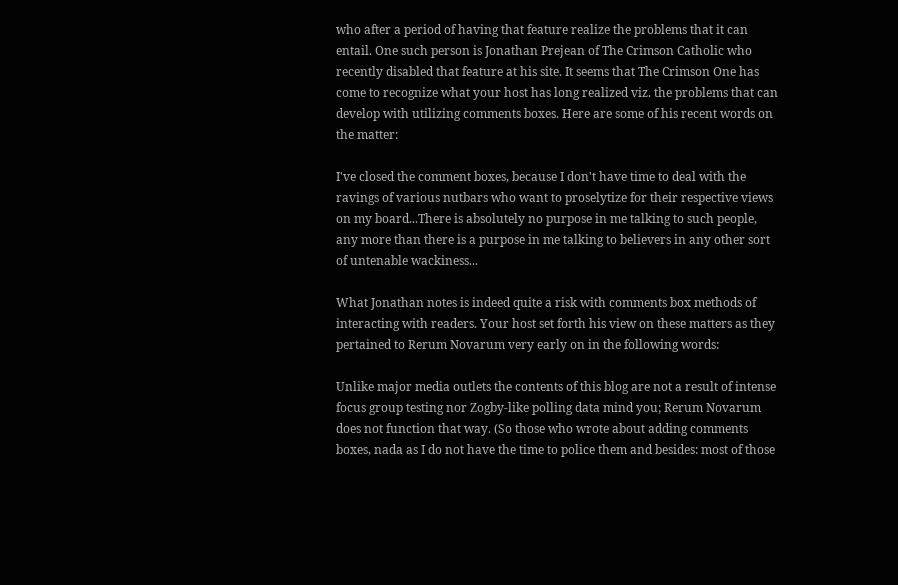who after a period of having that feature realize the problems that it can entail. One such person is Jonathan Prejean of The Crimson Catholic who recently disabled that feature at his site. It seems that The Crimson One has come to recognize what your host has long realized viz. the problems that can develop with utilizing comments boxes. Here are some of his recent words on the matter:

I've closed the comment boxes, because I don't have time to deal with the ravings of various nutbars who want to proselytize for their respective views on my board...There is absolutely no purpose in me talking to such people, any more than there is a purpose in me talking to believers in any other sort of untenable wackiness...

What Jonathan notes is indeed quite a risk with comments box methods of interacting with readers. Your host set forth his view on these matters as they pertained to Rerum Novarum very early on in the following words:

Unlike major media outlets the contents of this blog are not a result of intense focus group testing nor Zogby-like polling data mind you; Rerum Novarum does not function that way. (So those who wrote about adding comments boxes, nada as I do not have the time to police them and besides: most of those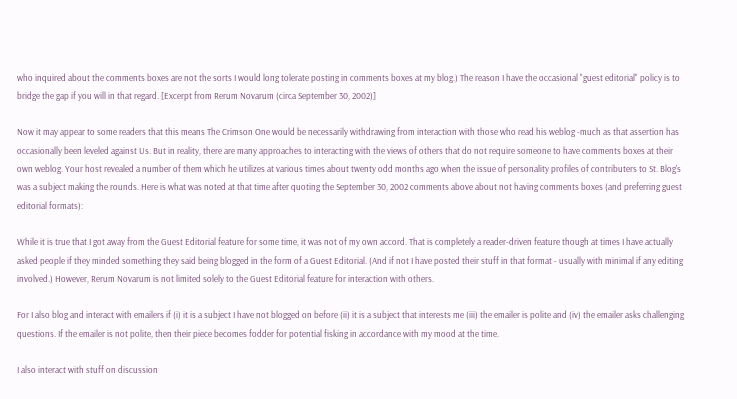who inquired about the comments boxes are not the sorts I would long tolerate posting in comments boxes at my blog.) The reason I have the occasional "guest editorial" policy is to bridge the gap if you will in that regard. [Excerpt from Rerum Novarum (circa September 30, 2002)]

Now it may appear to some readers that this means The Crimson One would be necessarily withdrawing from interaction with those who read his weblog -much as that assertion has occasionally been leveled against Us. But in reality, there are many approaches to interacting with the views of others that do not require someone to have comments boxes at their own weblog. Your host revealed a number of them which he utilizes at various times about twenty odd months ago when the issue of personality profiles of contributers to St. Blog's was a subject making the rounds. Here is what was noted at that time after quoting the September 30, 2002 comments above about not having comments boxes (and preferring guest editorial formats):

While it is true that I got away from the Guest Editorial feature for some time, it was not of my own accord. That is completely a reader-driven feature though at times I have actually asked people if they minded something they said being blogged in the form of a Guest Editorial. (And if not I have posted their stuff in that format - usually with minimal if any editing involved.) However, Rerum Novarum is not limited solely to the Guest Editorial feature for interaction with others.

For I also blog and interact with emailers if (i) it is a subject I have not blogged on before (ii) it is a subject that interests me (iii) the emailer is polite and (iv) the emailer asks challenging questions. If the emailer is not polite, then their piece becomes fodder for potential fisking in accordance with my mood at the time.

I also interact with stuff on discussion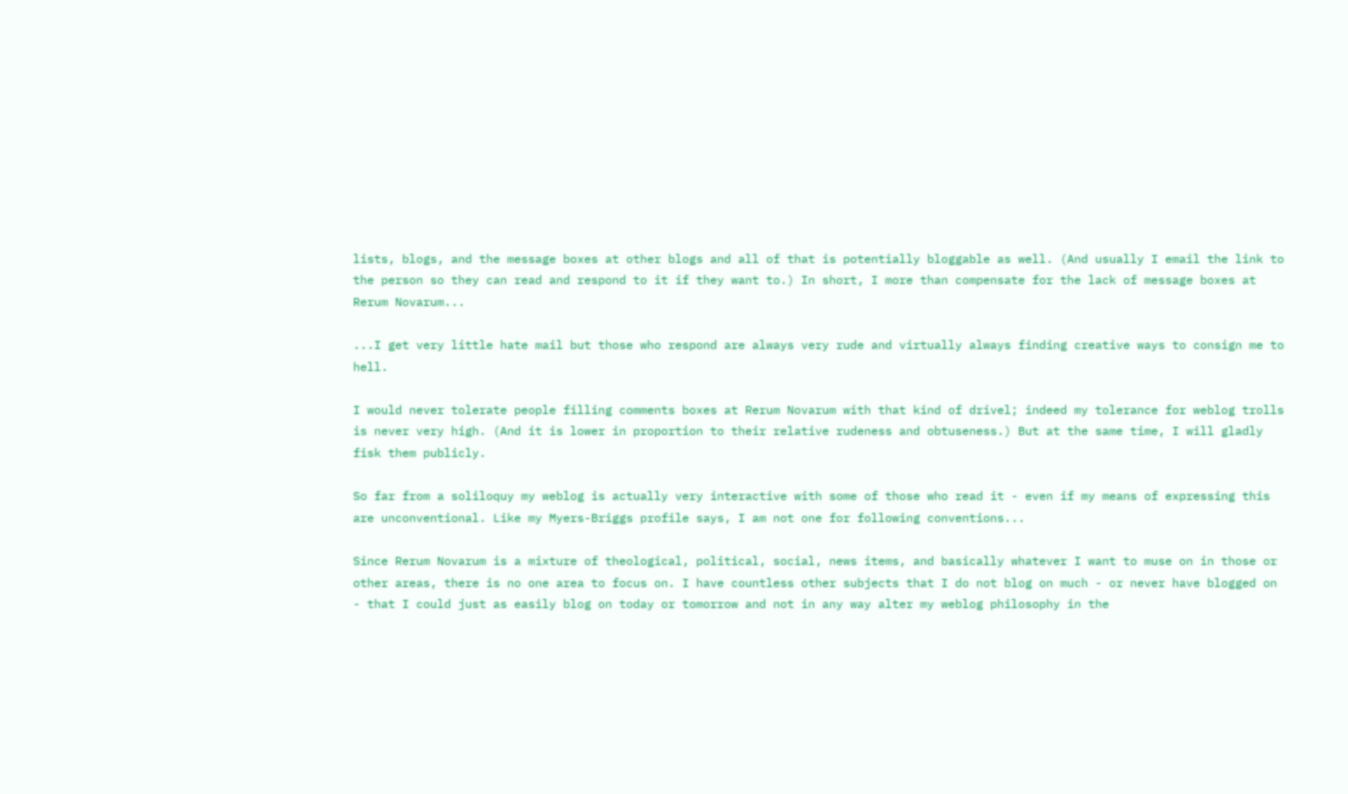lists, blogs, and the message boxes at other blogs and all of that is potentially bloggable as well. (And usually I email the link to the person so they can read and respond to it if they want to.) In short, I more than compensate for the lack of message boxes at Rerum Novarum...

...I get very little hate mail but those who respond are always very rude and virtually always finding creative ways to consign me to hell.

I would never tolerate people filling comments boxes at Rerum Novarum with that kind of drivel; indeed my tolerance for weblog trolls is never very high. (And it is lower in proportion to their relative rudeness and obtuseness.) But at the same time, I will gladly fisk them publicly.

So far from a soliloquy my weblog is actually very interactive with some of those who read it - even if my means of expressing this are unconventional. Like my Myers-Briggs profile says, I am not one for following conventions...

Since Rerum Novarum is a mixture of theological, political, social, news items, and basically whatever I want to muse on in those or other areas, there is no one area to focus on. I have countless other subjects that I do not blog on much - or never have blogged on - that I could just as easily blog on today or tomorrow and not in any way alter my weblog philosophy in the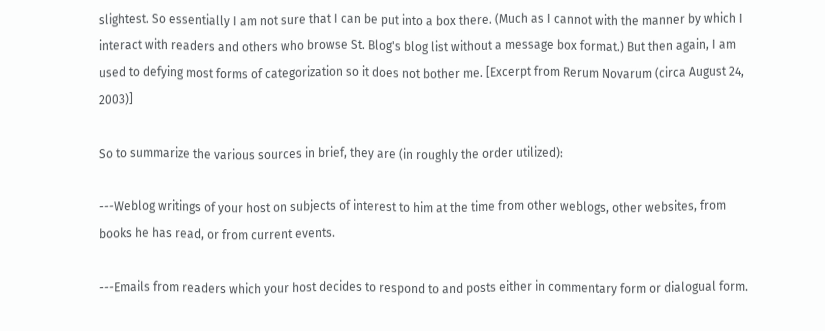slightest. So essentially I am not sure that I can be put into a box there. (Much as I cannot with the manner by which I interact with readers and others who browse St. Blog's blog list without a message box format.) But then again, I am used to defying most forms of categorization so it does not bother me. [Excerpt from Rerum Novarum (circa August 24, 2003)]

So to summarize the various sources in brief, they are (in roughly the order utilized):

---Weblog writings of your host on subjects of interest to him at the time from other weblogs, other websites, from books he has read, or from current events.

---Emails from readers which your host decides to respond to and posts either in commentary form or dialogual form.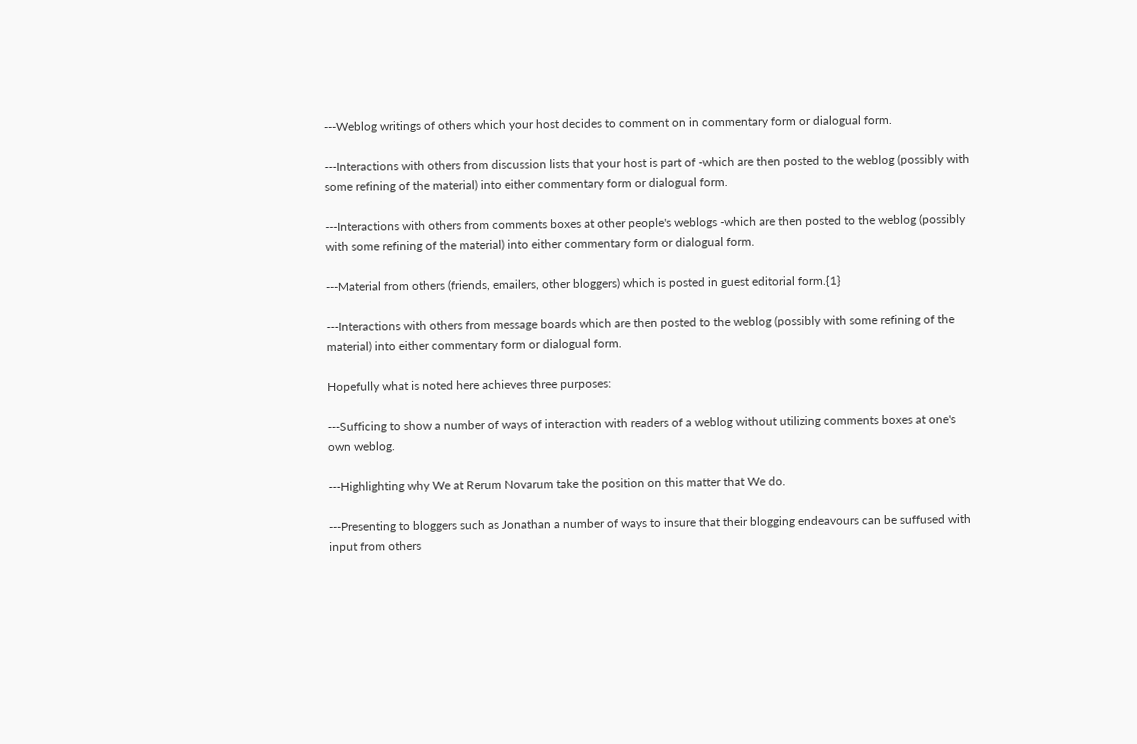---Weblog writings of others which your host decides to comment on in commentary form or dialogual form.

---Interactions with others from discussion lists that your host is part of -which are then posted to the weblog (possibly with some refining of the material) into either commentary form or dialogual form.

---Interactions with others from comments boxes at other people's weblogs -which are then posted to the weblog (possibly with some refining of the material) into either commentary form or dialogual form.

---Material from others (friends, emailers, other bloggers) which is posted in guest editorial form.{1}

---Interactions with others from message boards which are then posted to the weblog (possibly with some refining of the material) into either commentary form or dialogual form.

Hopefully what is noted here achieves three purposes:

---Sufficing to show a number of ways of interaction with readers of a weblog without utilizing comments boxes at one's own weblog.

---Highlighting why We at Rerum Novarum take the position on this matter that We do.

---Presenting to bloggers such as Jonathan a number of ways to insure that their blogging endeavours can be suffused with input from others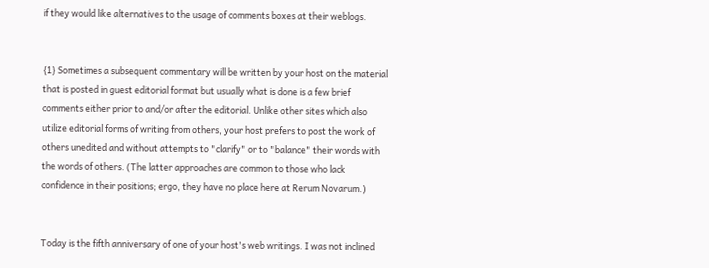if they would like alternatives to the usage of comments boxes at their weblogs.


{1} Sometimes a subsequent commentary will be written by your host on the material that is posted in guest editorial format but usually what is done is a few brief comments either prior to and/or after the editorial. Unlike other sites which also utilize editorial forms of writing from others, your host prefers to post the work of others unedited and without attempts to "clarify" or to "balance" their words with the words of others. (The latter approaches are common to those who lack confidence in their positions; ergo, they have no place here at Rerum Novarum.)


Today is the fifth anniversary of one of your host's web writings. I was not inclined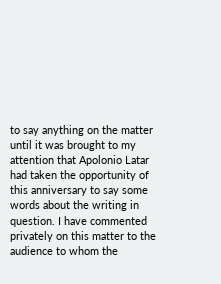to say anything on the matter until it was brought to my attention that Apolonio Latar had taken the opportunity of this anniversary to say some words about the writing in question. I have commented privately on this matter to the audience to whom the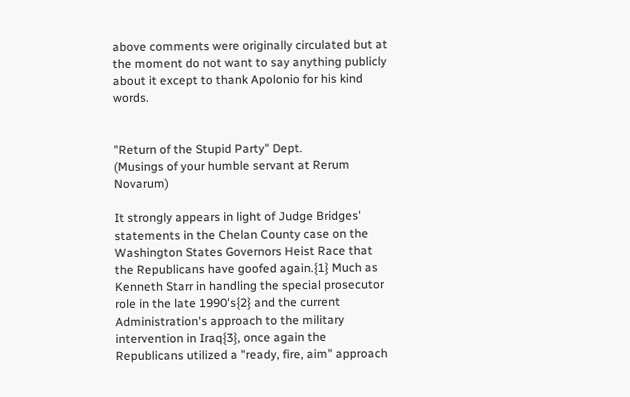above comments were originally circulated but at the moment do not want to say anything publicly about it except to thank Apolonio for his kind words.


"Return of the Stupid Party" Dept.
(Musings of your humble servant at Rerum Novarum)

It strongly appears in light of Judge Bridges' statements in the Chelan County case on the Washington States Governors Heist Race that the Republicans have goofed again.{1} Much as Kenneth Starr in handling the special prosecutor role in the late 1990's{2} and the current Administration's approach to the military intervention in Iraq{3}, once again the Republicans utilized a "ready, fire, aim" approach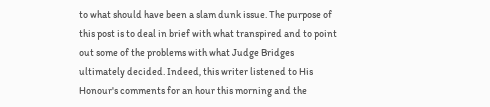to what should have been a slam dunk issue. The purpose of this post is to deal in brief with what transpired and to point out some of the problems with what Judge Bridges ultimately decided. Indeed, this writer listened to His Honour's comments for an hour this morning and the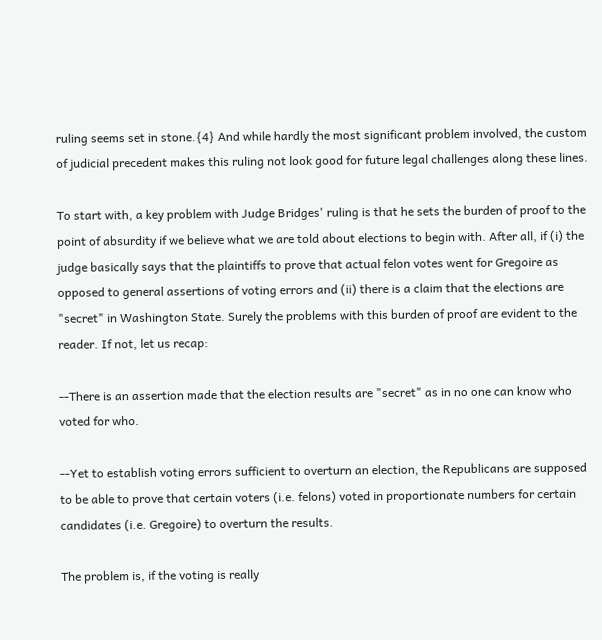ruling seems set in stone.{4} And while hardly the most significant problem involved, the custom of judicial precedent makes this ruling not look good for future legal challenges along these lines.

To start with, a key problem with Judge Bridges' ruling is that he sets the burden of proof to the point of absurdity if we believe what we are told about elections to begin with. After all, if (i) the judge basically says that the plaintiffs to prove that actual felon votes went for Gregoire as opposed to general assertions of voting errors and (ii) there is a claim that the elections are "secret" in Washington State. Surely the problems with this burden of proof are evident to the reader. If not, let us recap:

--There is an assertion made that the election results are "secret" as in no one can know who voted for who.

--Yet to establish voting errors sufficient to overturn an election, the Republicans are supposed to be able to prove that certain voters (i.e. felons) voted in proportionate numbers for certain candidates (i.e. Gregoire) to overturn the results.

The problem is, if the voting is really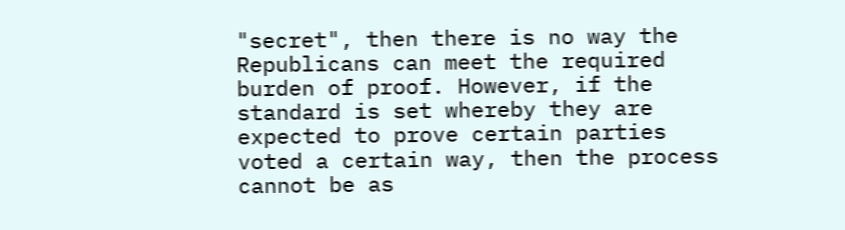"secret", then there is no way the Republicans can meet the required burden of proof. However, if the standard is set whereby they are expected to prove certain parties voted a certain way, then the process cannot be as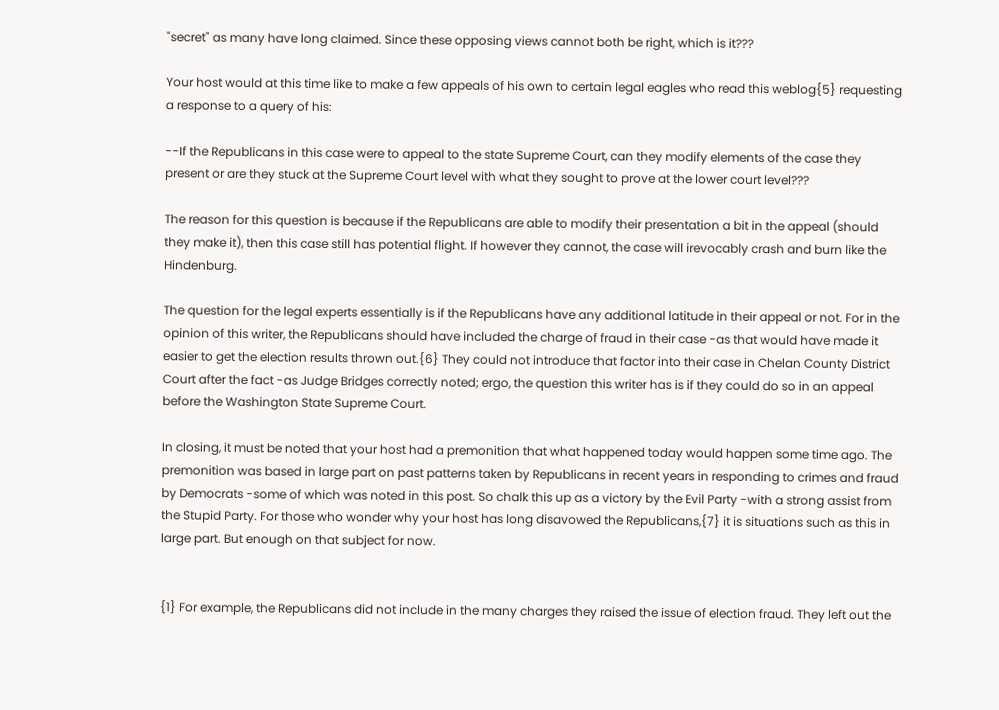"secret" as many have long claimed. Since these opposing views cannot both be right, which is it???

Your host would at this time like to make a few appeals of his own to certain legal eagles who read this weblog{5} requesting a response to a query of his:

--If the Republicans in this case were to appeal to the state Supreme Court, can they modify elements of the case they present or are they stuck at the Supreme Court level with what they sought to prove at the lower court level???

The reason for this question is because if the Republicans are able to modify their presentation a bit in the appeal (should they make it), then this case still has potential flight. If however they cannot, the case will irevocably crash and burn like the Hindenburg.

The question for the legal experts essentially is if the Republicans have any additional latitude in their appeal or not. For in the opinion of this writer, the Republicans should have included the charge of fraud in their case -as that would have made it easier to get the election results thrown out.{6} They could not introduce that factor into their case in Chelan County District Court after the fact -as Judge Bridges correctly noted; ergo, the question this writer has is if they could do so in an appeal before the Washington State Supreme Court.

In closing, it must be noted that your host had a premonition that what happened today would happen some time ago. The premonition was based in large part on past patterns taken by Republicans in recent years in responding to crimes and fraud by Democrats -some of which was noted in this post. So chalk this up as a victory by the Evil Party -with a strong assist from the Stupid Party. For those who wonder why your host has long disavowed the Republicans,{7} it is situations such as this in large part. But enough on that subject for now.


{1} For example, the Republicans did not include in the many charges they raised the issue of election fraud. They left out the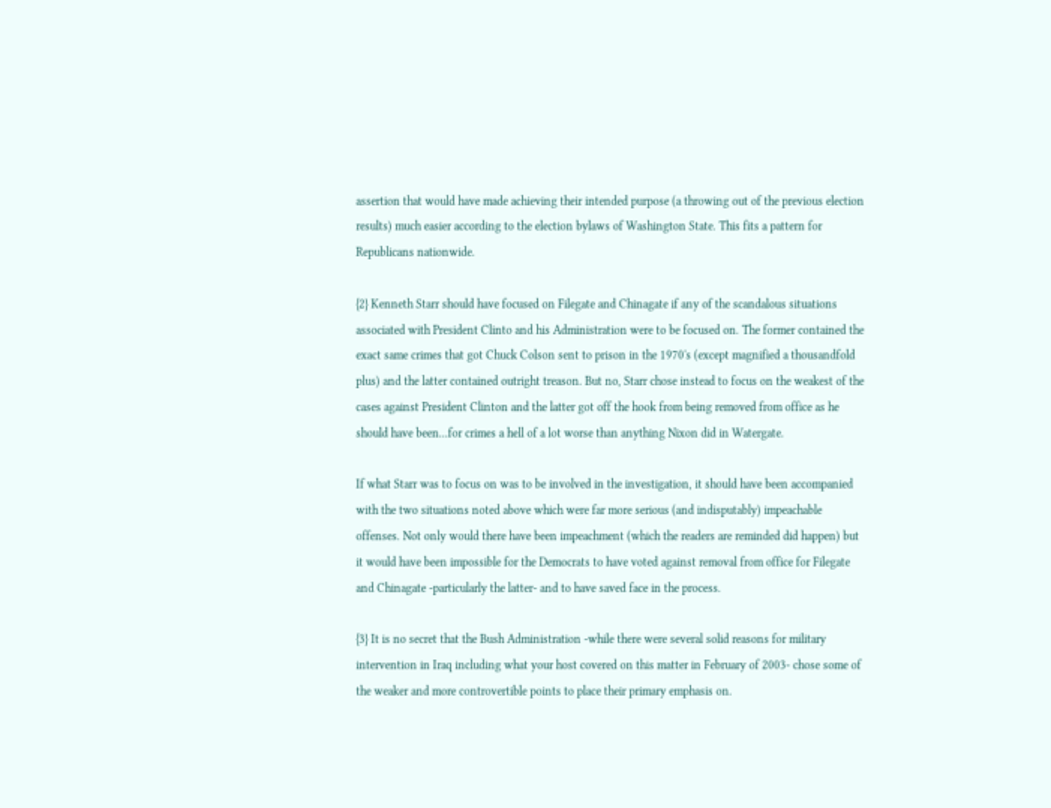assertion that would have made achieving their intended purpose (a throwing out of the previous election results) much easier according to the election bylaws of Washington State. This fits a pattern for Republicans nationwide.

{2} Kenneth Starr should have focused on Filegate and Chinagate if any of the scandalous situations associated with President Clinto and his Administration were to be focused on. The former contained the exact same crimes that got Chuck Colson sent to prison in the 1970's (except magnified a thousandfold plus) and the latter contained outright treason. But no, Starr chose instead to focus on the weakest of the cases against President Clinton and the latter got off the hook from being removed from office as he should have been...for crimes a hell of a lot worse than anything Nixon did in Watergate.

If what Starr was to focus on was to be involved in the investigation, it should have been accompanied with the two situations noted above which were far more serious (and indisputably) impeachable offenses. Not only would there have been impeachment (which the readers are reminded did happen) but it would have been impossible for the Democrats to have voted against removal from office for Filegate and Chinagate -particularly the latter- and to have saved face in the process.

{3} It is no secret that the Bush Administration -while there were several solid reasons for military intervention in Iraq including what your host covered on this matter in February of 2003- chose some of the weaker and more controvertible points to place their primary emphasis on.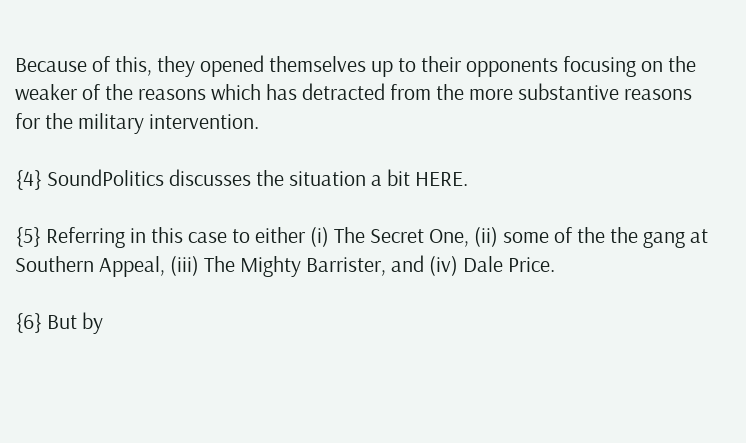Because of this, they opened themselves up to their opponents focusing on the weaker of the reasons which has detracted from the more substantive reasons for the military intervention.

{4} SoundPolitics discusses the situation a bit HERE.

{5} Referring in this case to either (i) The Secret One, (ii) some of the the gang at Southern Appeal, (iii) The Mighty Barrister, and (iv) Dale Price.

{6} But by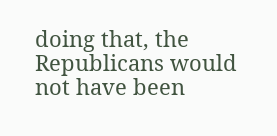doing that, the Republicans would not have been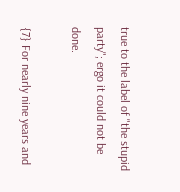true to the label of "the stupid party"; ergo it could not be done.

{7} For nearly nine years and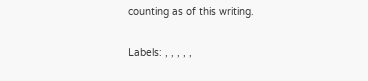counting as of this writing.

Labels: , , , , ,